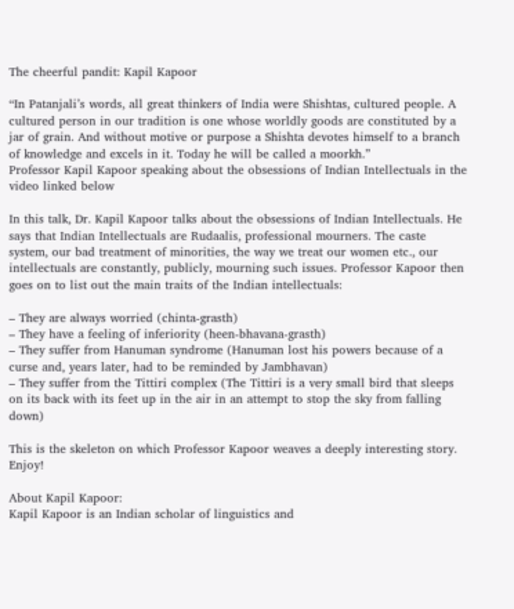The cheerful pandit: Kapil Kapoor

“In Patanjali’s words, all great thinkers of India were Shishtas, cultured people. A cultured person in our tradition is one whose worldly goods are constituted by a jar of grain. And without motive or purpose a Shishta devotes himself to a branch of knowledge and excels in it. Today he will be called a moorkh.”
Professor Kapil Kapoor speaking about the obsessions of Indian Intellectuals in the video linked below

In this talk, Dr. Kapil Kapoor talks about the obsessions of Indian Intellectuals. He says that Indian Intellectuals are Rudaalis, professional mourners. The caste system, our bad treatment of minorities, the way we treat our women etc., our intellectuals are constantly, publicly, mourning such issues. Professor Kapoor then goes on to list out the main traits of the Indian intellectuals:

– They are always worried (chinta-grasth)
– They have a feeling of inferiority (heen-bhavana-grasth)
– They suffer from Hanuman syndrome (Hanuman lost his powers because of a curse and, years later, had to be reminded by Jambhavan)
– They suffer from the Tittiri complex (The Tittiri is a very small bird that sleeps on its back with its feet up in the air in an attempt to stop the sky from falling down)

This is the skeleton on which Professor Kapoor weaves a deeply interesting story. Enjoy!

About Kapil Kapoor:
Kapil Kapoor is an Indian scholar of linguistics and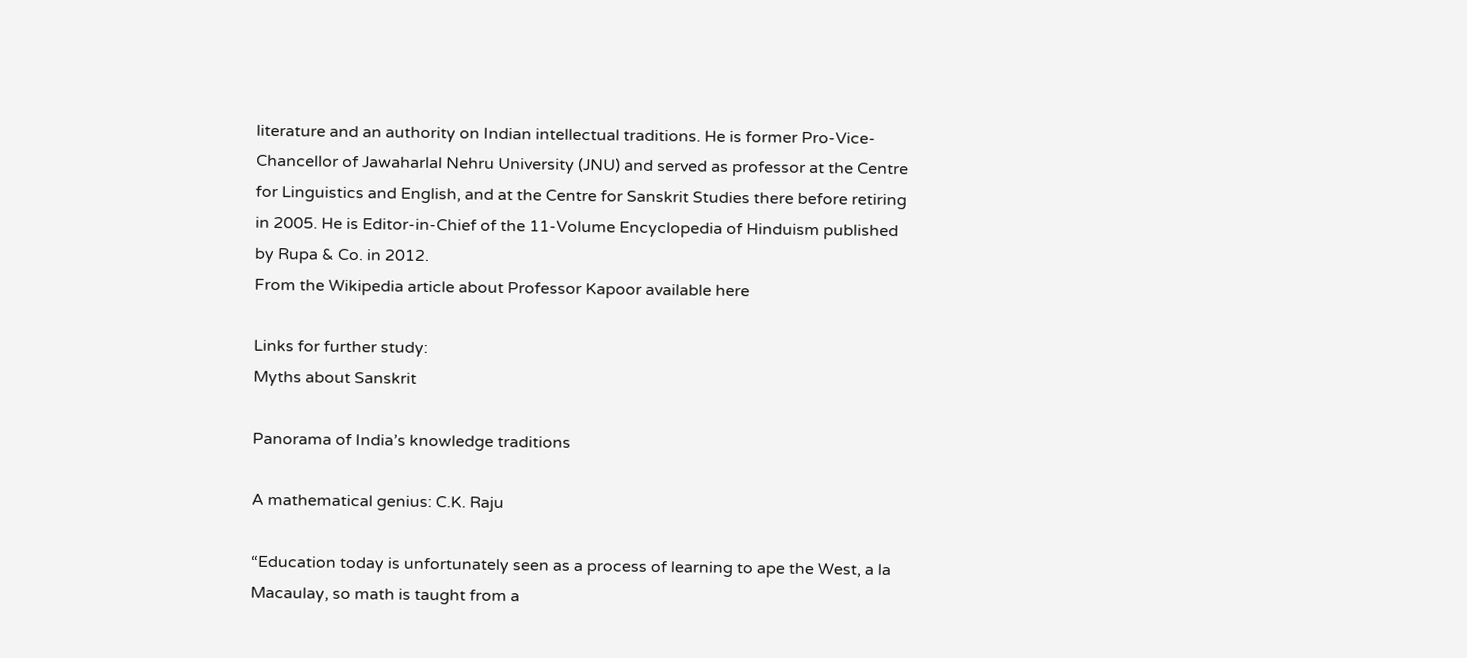literature and an authority on Indian intellectual traditions. He is former Pro-Vice-Chancellor of Jawaharlal Nehru University (JNU) and served as professor at the Centre for Linguistics and English, and at the Centre for Sanskrit Studies there before retiring in 2005. He is Editor-in-Chief of the 11-Volume Encyclopedia of Hinduism published by Rupa & Co. in 2012.
From the Wikipedia article about Professor Kapoor available here

Links for further study:
Myths about Sanskrit

Panorama of India’s knowledge traditions

A mathematical genius: C.K. Raju

“Education today is unfortunately seen as a process of learning to ape the West, a la Macaulay, so math is taught from a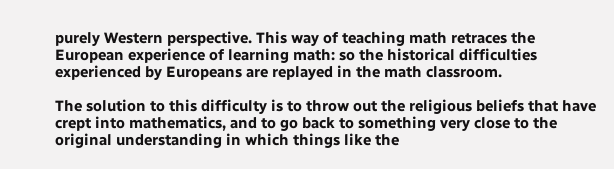purely Western perspective. This way of teaching math retraces the European experience of learning math: so the historical difficulties experienced by Europeans are replayed in the math classroom.

The solution to this difficulty is to throw out the religious beliefs that have crept into mathematics, and to go back to something very close to the original understanding in which things like the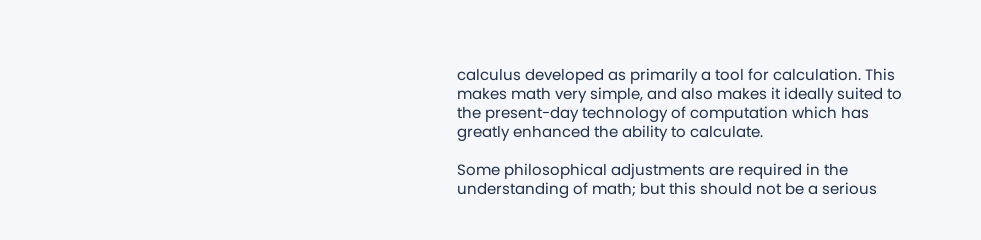calculus developed as primarily a tool for calculation. This makes math very simple, and also makes it ideally suited to the present-day technology of computation which has greatly enhanced the ability to calculate.

Some philosophical adjustments are required in the understanding of math; but this should not be a serious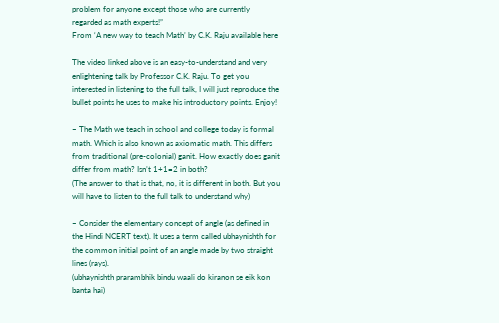problem for anyone except those who are currently regarded as math experts!”
From ‘A new way to teach Math’ by C.K. Raju available here

The video linked above is an easy-to-understand and very enlightening talk by Professor C.K. Raju. To get you interested in listening to the full talk, I will just reproduce the bullet points he uses to make his introductory points. Enjoy!

– The Math we teach in school and college today is formal math. Which is also known as axiomatic math. This differs from traditional (pre-colonial) ganit. How exactly does ganit differ from math? Isn’t 1+1=2 in both?
(The answer to that is that, no, it is different in both. But you will have to listen to the full talk to understand why)

– Consider the elementary concept of angle (as defined in the Hindi NCERT text). It uses a term called ubhaynishth for the common initial point of an angle made by two straight lines (rays).
(ubhaynishth prarambhik bindu waali do kiranon se eik kon banta hai)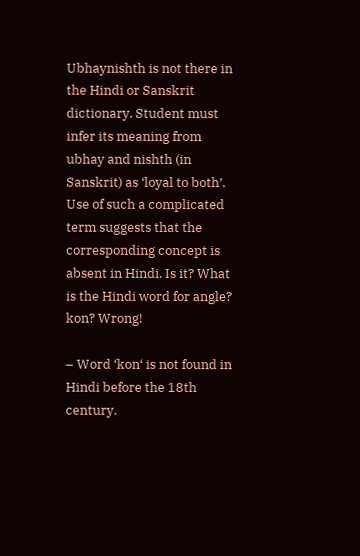Ubhaynishth is not there in the Hindi or Sanskrit dictionary. Student must infer its meaning from ubhay and nishth (in Sanskrit) as ‘loyal to both’. Use of such a complicated term suggests that the corresponding concept is absent in Hindi. Is it? What is the Hindi word for angle? kon? Wrong!

– Word ‘kon‘ is not found in Hindi before the 18th century.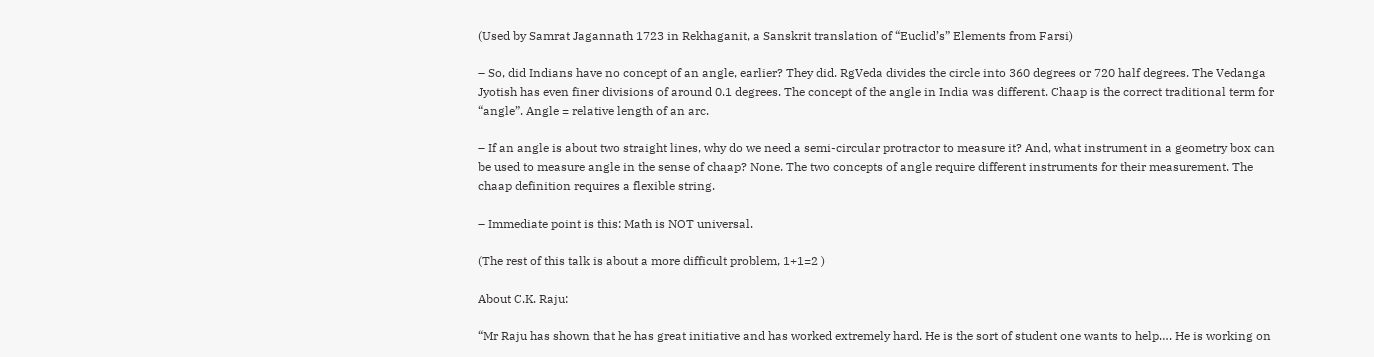(Used by Samrat Jagannath 1723 in Rekhaganit, a Sanskrit translation of “Euclid’s” Elements from Farsi)

– So, did Indians have no concept of an angle, earlier? They did. RgVeda divides the circle into 360 degrees or 720 half degrees. The Vedanga Jyotish has even finer divisions of around 0.1 degrees. The concept of the angle in India was different. Chaap is the correct traditional term for “angle”. Angle = relative length of an arc.

– If an angle is about two straight lines, why do we need a semi-circular protractor to measure it? And, what instrument in a geometry box can be used to measure angle in the sense of chaap? None. The two concepts of angle require different instruments for their measurement. The chaap definition requires a flexible string.

– Immediate point is this: Math is NOT universal.

(The rest of this talk is about a more difficult problem, 1+1=2 )

About C.K. Raju:

“Mr Raju has shown that he has great initiative and has worked extremely hard. He is the sort of student one wants to help…. He is working on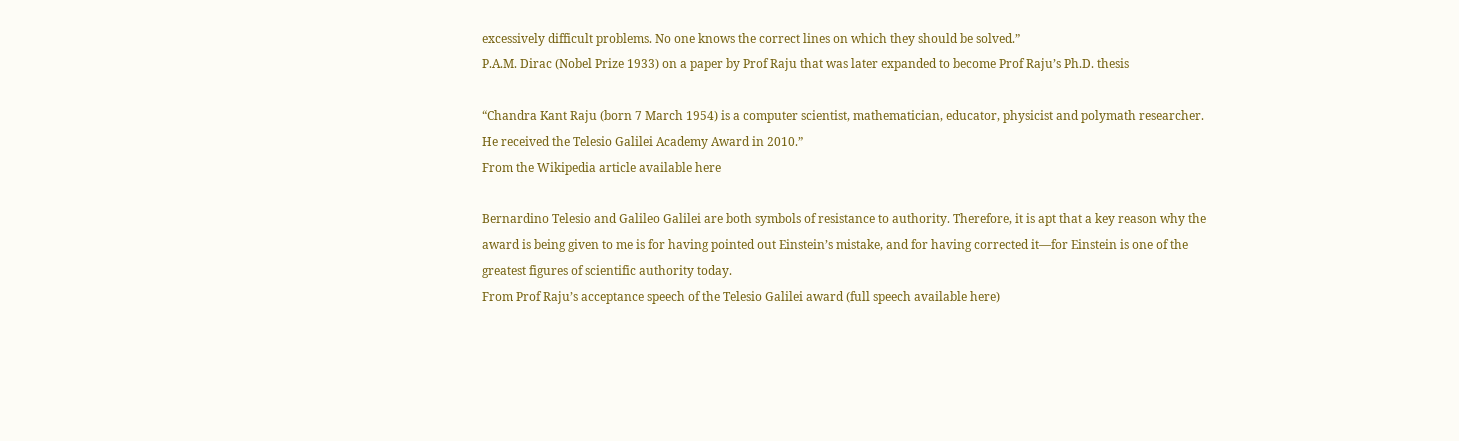excessively difficult problems. No one knows the correct lines on which they should be solved.”
P.A.M. Dirac (Nobel Prize 1933) on a paper by Prof Raju that was later expanded to become Prof Raju’s Ph.D. thesis

“Chandra Kant Raju (born 7 March 1954) is a computer scientist, mathematician, educator, physicist and polymath researcher. He received the Telesio Galilei Academy Award in 2010.”
From the Wikipedia article available here

Bernardino Telesio and Galileo Galilei are both symbols of resistance to authority. Therefore, it is apt that a key reason why the award is being given to me is for having pointed out Einstein’s mistake, and for having corrected it—for Einstein is one of the greatest figures of scientific authority today.
From Prof Raju’s acceptance speech of the Telesio Galilei award (full speech available here)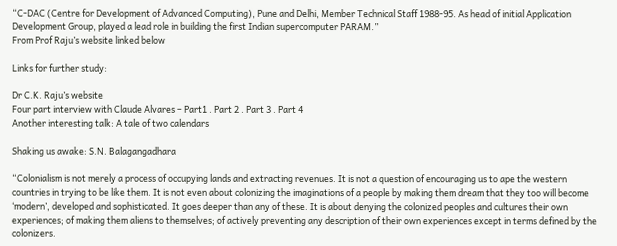“C-DAC (Centre for Development of Advanced Computing), Pune and Delhi, Member Technical Staff 1988-95. As head of initial Application Development Group, played a lead role in building the first Indian supercomputer PARAM.”
From Prof Raju’s website linked below

Links for further study:

Dr C.K. Raju’s website
Four part interview with Claude Alvares – Part1 . Part 2 . Part 3 . Part 4
Another interesting talk: A tale of two calendars

Shaking us awake: S.N. Balagangadhara

“Colonialism is not merely a process of occupying lands and extracting revenues. It is not a question of encouraging us to ape the western countries in trying to be like them. It is not even about colonizing the imaginations of a people by making them dream that they too will become ‘modern’, developed and sophisticated. It goes deeper than any of these. It is about denying the colonized peoples and cultures their own experiences; of making them aliens to themselves; of actively preventing any description of their own experiences except in terms defined by the colonizers.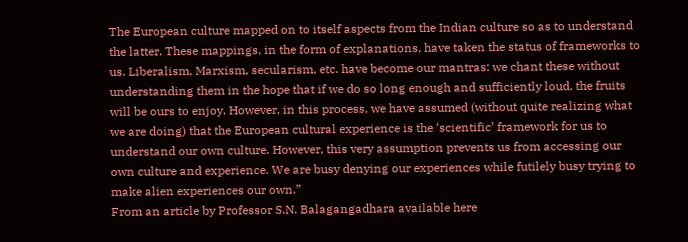The European culture mapped on to itself aspects from the Indian culture so as to understand the latter. These mappings, in the form of explanations, have taken the status of frameworks to us. Liberalism, Marxism, secularism, etc. have become our mantras: we chant these without understanding them in the hope that if we do so long enough and sufficiently loud, the fruits will be ours to enjoy. However, in this process, we have assumed (without quite realizing what we are doing) that the European cultural experience is the ‘scientific’ framework for us to understand our own culture. However, this very assumption prevents us from accessing our own culture and experience. We are busy denying our experiences while futilely busy trying to make alien experiences our own.”
From an article by Professor S.N. Balagangadhara available here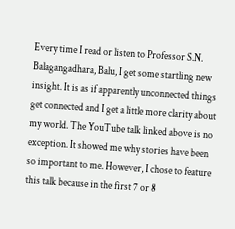Every time I read or listen to Professor S.N. Balagangadhara, Balu, I get some startling new insight. It is as if apparently unconnected things get connected and I get a little more clarity about my world. The YouTube talk linked above is no exception. It showed me why stories have been so important to me. However, I chose to feature this talk because in the first 7 or 8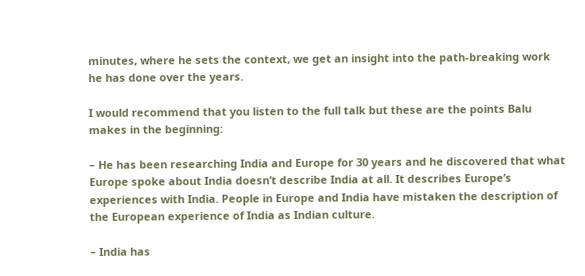minutes, where he sets the context, we get an insight into the path-breaking work he has done over the years.

I would recommend that you listen to the full talk but these are the points Balu makes in the beginning:

– He has been researching India and Europe for 30 years and he discovered that what Europe spoke about India doesn’t describe India at all. It describes Europe’s experiences with India. People in Europe and India have mistaken the description of the European experience of India as Indian culture.

– India has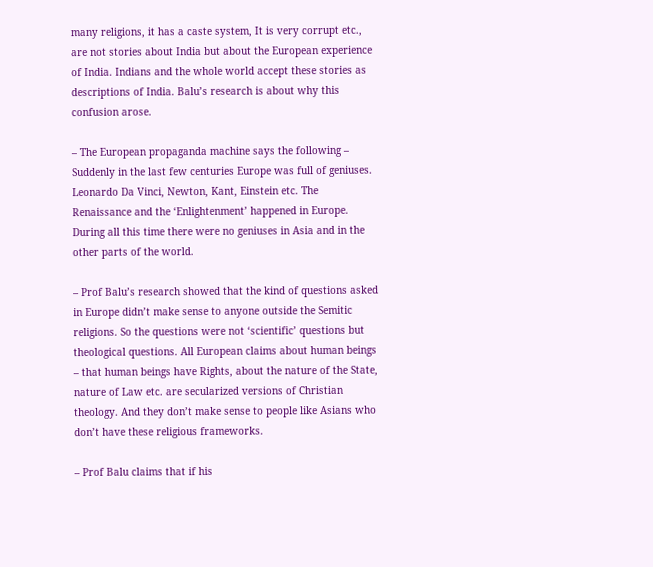many religions, it has a caste system, It is very corrupt etc., are not stories about India but about the European experience of India. Indians and the whole world accept these stories as descriptions of India. Balu’s research is about why this confusion arose.

– The European propaganda machine says the following – Suddenly in the last few centuries Europe was full of geniuses. Leonardo Da Vinci, Newton, Kant, Einstein etc. The Renaissance and the ‘Enlightenment’ happened in Europe. During all this time there were no geniuses in Asia and in the other parts of the world.

– Prof Balu’s research showed that the kind of questions asked in Europe didn’t make sense to anyone outside the Semitic religions. So the questions were not ‘scientific’ questions but theological questions. All European claims about human beings – that human beings have Rights, about the nature of the State, nature of Law etc. are secularized versions of Christian theology. And they don’t make sense to people like Asians who don’t have these religious frameworks.

– Prof Balu claims that if his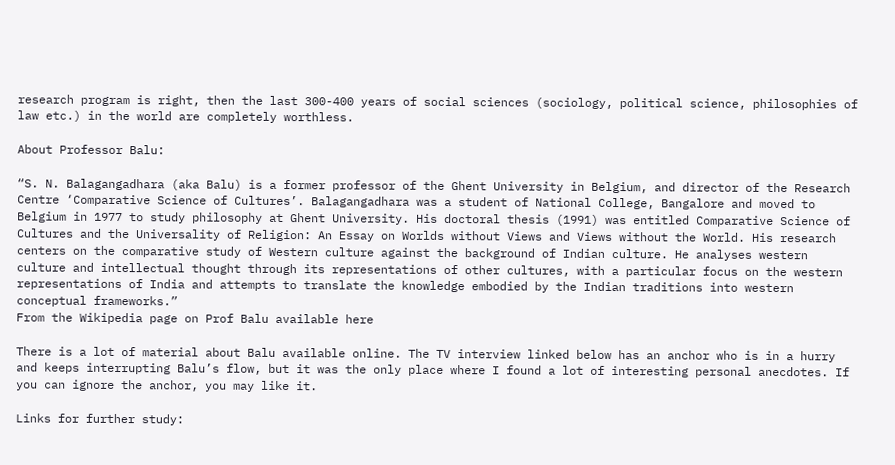research program is right, then the last 300-400 years of social sciences (sociology, political science, philosophies of law etc.) in the world are completely worthless.

About Professor Balu:

“S. N. Balagangadhara (aka Balu) is a former professor of the Ghent University in Belgium, and director of the Research Centre ‘Comparative Science of Cultures’. Balagangadhara was a student of National College, Bangalore and moved to Belgium in 1977 to study philosophy at Ghent University. His doctoral thesis (1991) was entitled Comparative Science of Cultures and the Universality of Religion: An Essay on Worlds without Views and Views without the World. His research centers on the comparative study of Western culture against the background of Indian culture. He analyses western culture and intellectual thought through its representations of other cultures, with a particular focus on the western representations of India and attempts to translate the knowledge embodied by the Indian traditions into western conceptual frameworks.”
From the Wikipedia page on Prof Balu available here

There is a lot of material about Balu available online. The TV interview linked below has an anchor who is in a hurry and keeps interrupting Balu’s flow, but it was the only place where I found a lot of interesting personal anecdotes. If you can ignore the anchor, you may like it.

Links for further study: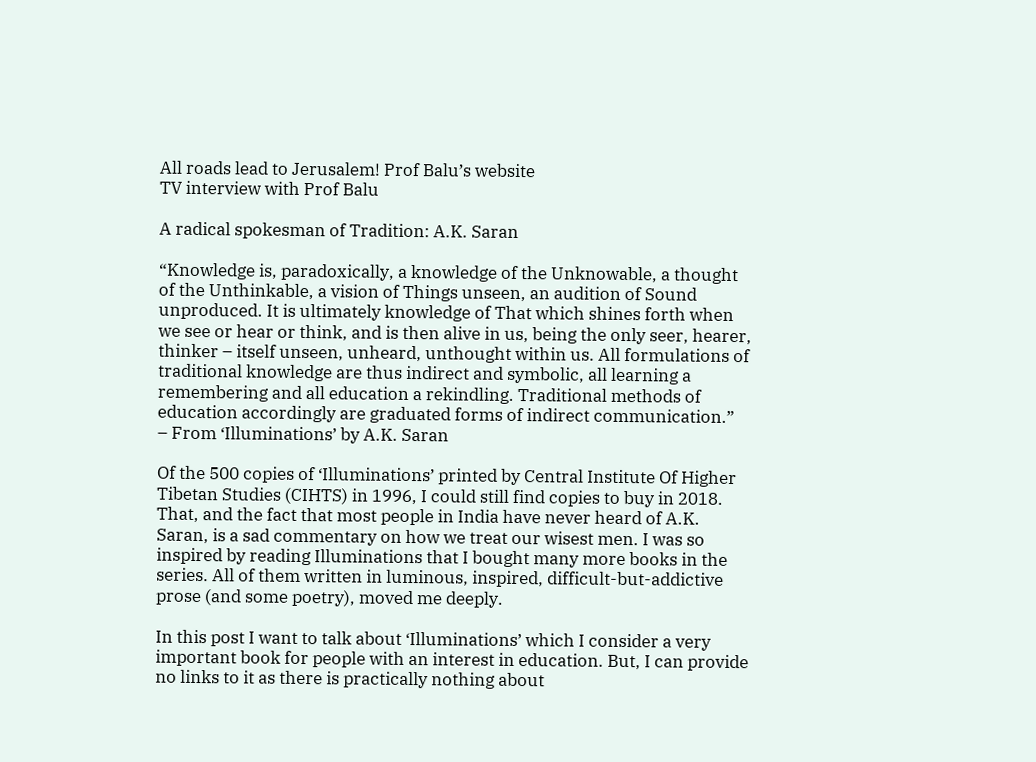All roads lead to Jerusalem! Prof Balu’s website
TV interview with Prof Balu

A radical spokesman of Tradition: A.K. Saran

“Knowledge is, paradoxically, a knowledge of the Unknowable, a thought of the Unthinkable, a vision of Things unseen, an audition of Sound unproduced. It is ultimately knowledge of That which shines forth when we see or hear or think, and is then alive in us, being the only seer, hearer, thinker – itself unseen, unheard, unthought within us. All formulations of traditional knowledge are thus indirect and symbolic, all learning a remembering and all education a rekindling. Traditional methods of education accordingly are graduated forms of indirect communication.”
– From ‘Illuminations’ by A.K. Saran

Of the 500 copies of ‘Illuminations’ printed by Central Institute Of Higher Tibetan Studies (CIHTS) in 1996, I could still find copies to buy in 2018. That, and the fact that most people in India have never heard of A.K. Saran, is a sad commentary on how we treat our wisest men. I was so inspired by reading Illuminations that I bought many more books in the series. All of them written in luminous, inspired, difficult-but-addictive prose (and some poetry), moved me deeply.

In this post I want to talk about ‘Illuminations’ which I consider a very important book for people with an interest in education. But, I can provide no links to it as there is practically nothing about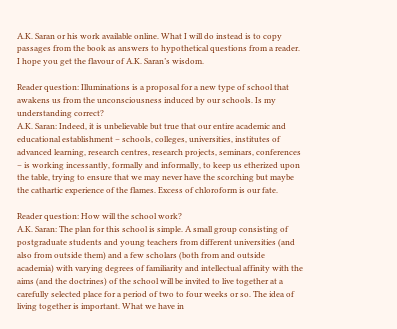A.K. Saran or his work available online. What I will do instead is to copy passages from the book as answers to hypothetical questions from a reader. I hope you get the flavour of A.K. Saran’s wisdom.

Reader question: Illuminations is a proposal for a new type of school that awakens us from the unconsciousness induced by our schools. Is my understanding correct?
A.K. Saran: Indeed, it is unbelievable but true that our entire academic and educational establishment – schools, colleges, universities, institutes of advanced learning, research centres, research projects, seminars, conferences – is working incessantly, formally and informally, to keep us etherized upon the table, trying to ensure that we may never have the scorching but maybe the cathartic experience of the flames. Excess of chloroform is our fate.

Reader question: How will the school work?
A.K. Saran: The plan for this school is simple. A small group consisting of postgraduate students and young teachers from different universities (and also from outside them) and a few scholars (both from and outside academia) with varying degrees of familiarity and intellectual affinity with the aims (and the doctrines) of the school will be invited to live together at a carefully selected place for a period of two to four weeks or so. The idea of living together is important. What we have in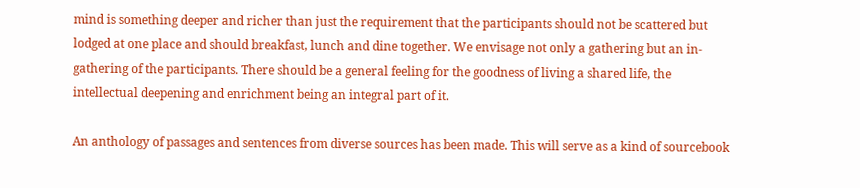mind is something deeper and richer than just the requirement that the participants should not be scattered but lodged at one place and should breakfast, lunch and dine together. We envisage not only a gathering but an in-gathering of the participants. There should be a general feeling for the goodness of living a shared life, the intellectual deepening and enrichment being an integral part of it.

An anthology of passages and sentences from diverse sources has been made. This will serve as a kind of sourcebook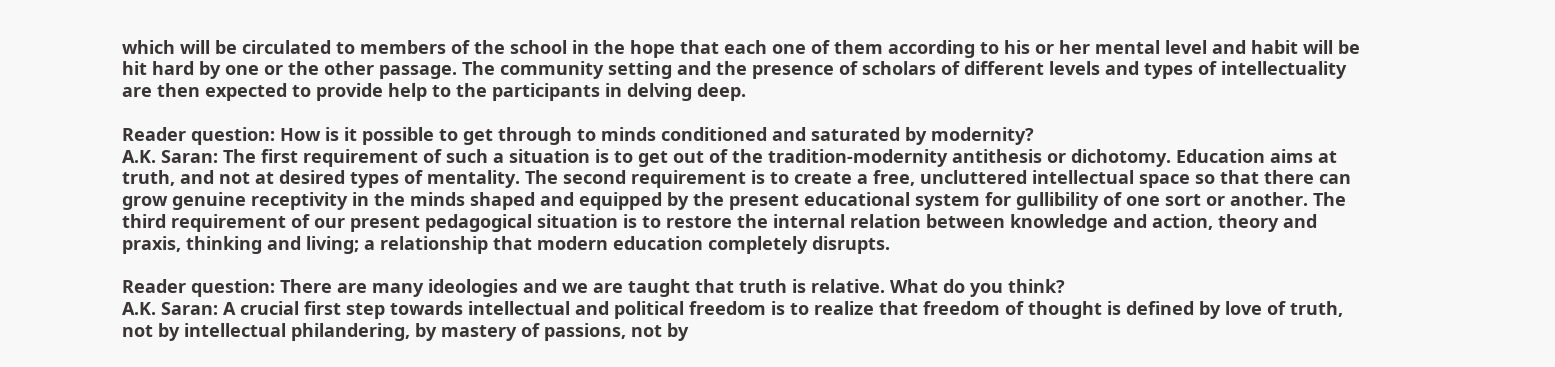which will be circulated to members of the school in the hope that each one of them according to his or her mental level and habit will be hit hard by one or the other passage. The community setting and the presence of scholars of different levels and types of intellectuality are then expected to provide help to the participants in delving deep.

Reader question: How is it possible to get through to minds conditioned and saturated by modernity?
A.K. Saran: The first requirement of such a situation is to get out of the tradition-modernity antithesis or dichotomy. Education aims at truth, and not at desired types of mentality. The second requirement is to create a free, uncluttered intellectual space so that there can grow genuine receptivity in the minds shaped and equipped by the present educational system for gullibility of one sort or another. The third requirement of our present pedagogical situation is to restore the internal relation between knowledge and action, theory and praxis, thinking and living; a relationship that modern education completely disrupts.

Reader question: There are many ideologies and we are taught that truth is relative. What do you think?
A.K. Saran: A crucial first step towards intellectual and political freedom is to realize that freedom of thought is defined by love of truth, not by intellectual philandering, by mastery of passions, not by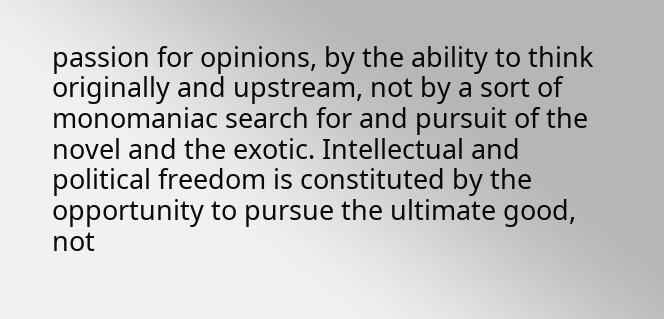passion for opinions, by the ability to think originally and upstream, not by a sort of monomaniac search for and pursuit of the novel and the exotic. Intellectual and political freedom is constituted by the opportunity to pursue the ultimate good, not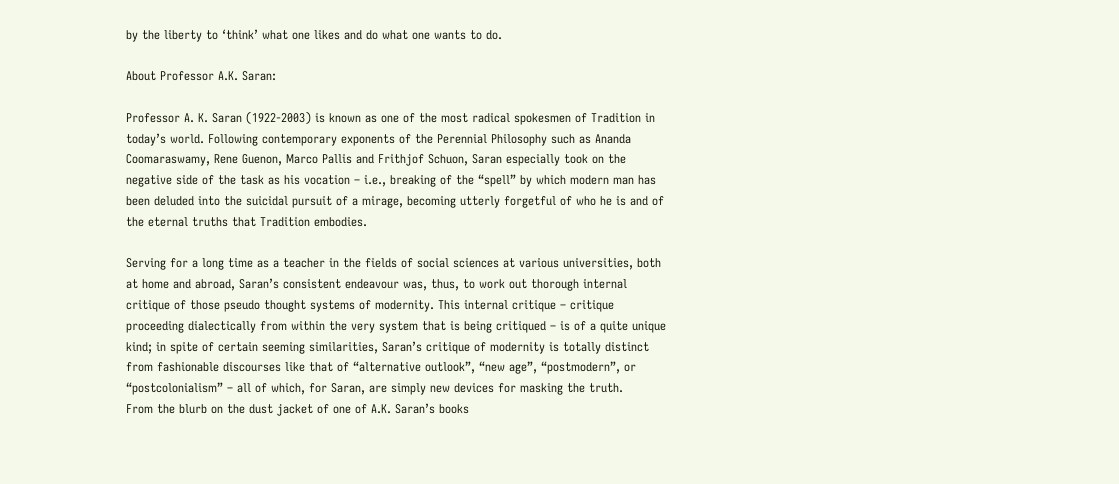by the liberty to ‘think’ what one likes and do what one wants to do.

About Professor A.K. Saran:

Professor A. K. Saran (1922-2003) is known as one of the most radical spokesmen of Tradition in today’s world. Following contemporary exponents of the Perennial Philosophy such as Ananda Coomaraswamy, Rene Guenon, Marco Pallis and Frithjof Schuon, Saran especially took on the negative side of the task as his vocation – i.e., breaking of the “spell” by which modern man has been deluded into the suicidal pursuit of a mirage, becoming utterly forgetful of who he is and of the eternal truths that Tradition embodies.

Serving for a long time as a teacher in the fields of social sciences at various universities, both at home and abroad, Saran’s consistent endeavour was, thus, to work out thorough internal critique of those pseudo thought systems of modernity. This internal critique – critique proceeding dialectically from within the very system that is being critiqued – is of a quite unique kind; in spite of certain seeming similarities, Saran’s critique of modernity is totally distinct from fashionable discourses like that of “alternative outlook”, “new age”, “postmodern”, or “postcolonialism” – all of which, for Saran, are simply new devices for masking the truth.
From the blurb on the dust jacket of one of A.K. Saran’s books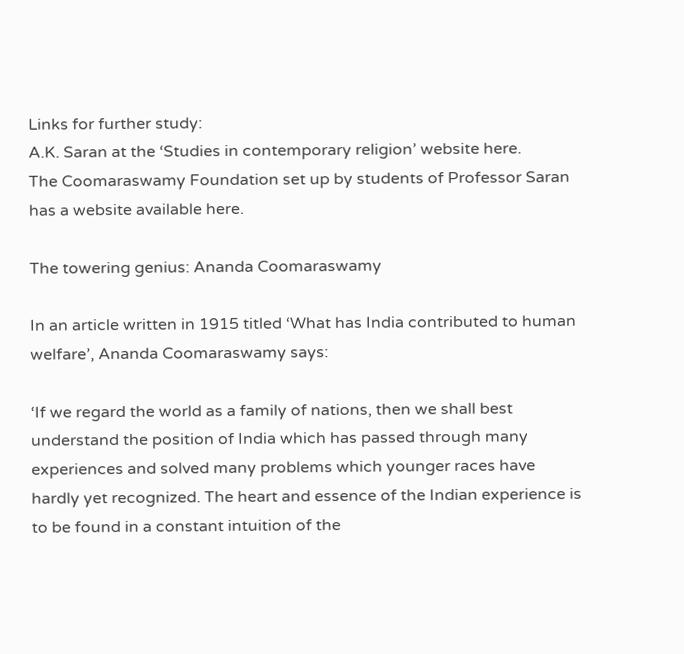Links for further study:
A.K. Saran at the ‘Studies in contemporary religion’ website here.
The Coomaraswamy Foundation set up by students of Professor Saran has a website available here.

The towering genius: Ananda Coomaraswamy

In an article written in 1915 titled ‘What has India contributed to human welfare’, Ananda Coomaraswamy says:

‘If we regard the world as a family of nations, then we shall best understand the position of India which has passed through many experiences and solved many problems which younger races have hardly yet recognized. The heart and essence of the Indian experience is to be found in a constant intuition of the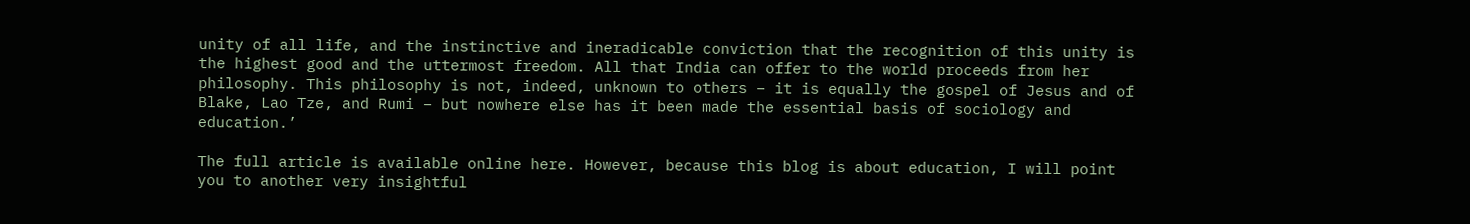unity of all life, and the instinctive and ineradicable conviction that the recognition of this unity is the highest good and the uttermost freedom. All that India can offer to the world proceeds from her philosophy. This philosophy is not, indeed, unknown to others – it is equally the gospel of Jesus and of Blake, Lao Tze, and Rumi – but nowhere else has it been made the essential basis of sociology and education.’

The full article is available online here. However, because this blog is about education, I will point you to another very insightful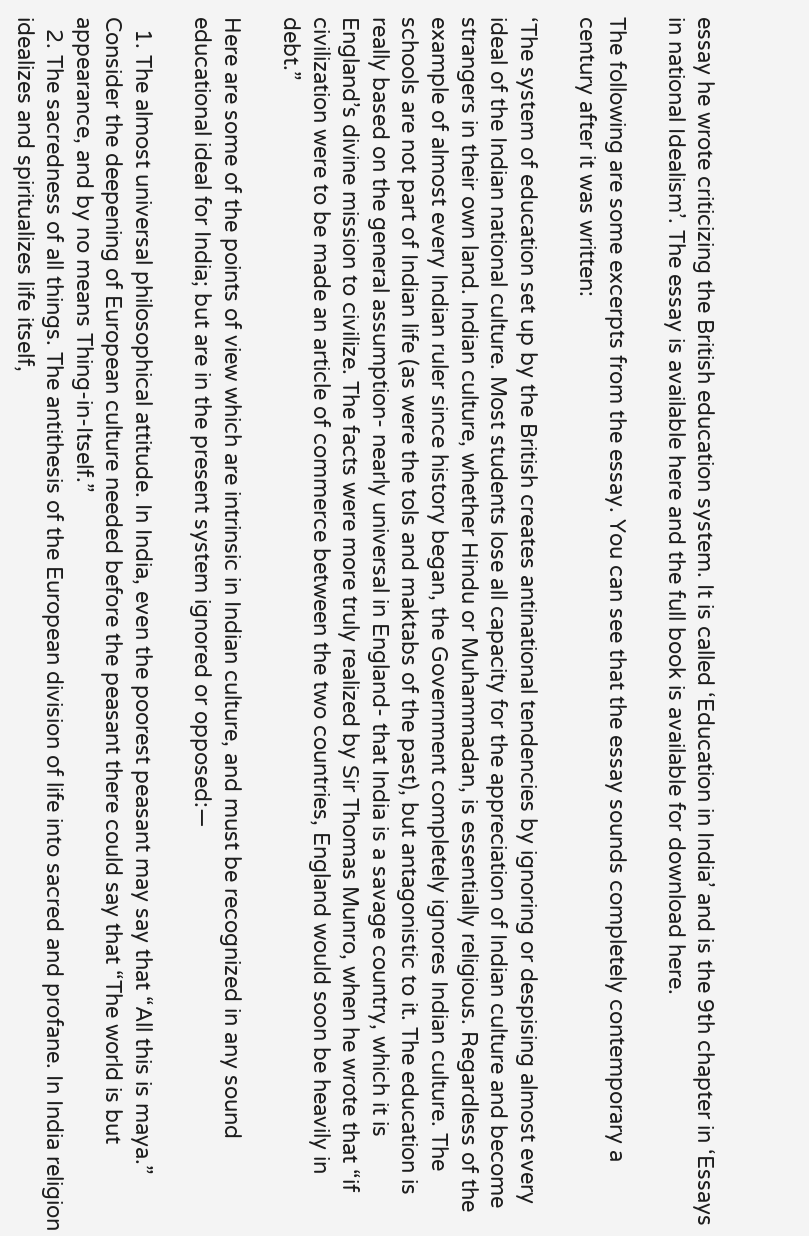essay he wrote criticizing the British education system. It is called ‘Education in India’ and is the 9th chapter in ‘Essays in national Idealism’. The essay is available here and the full book is available for download here.

The following are some excerpts from the essay. You can see that the essay sounds completely contemporary a century after it was written:

‘The system of education set up by the British creates antinational tendencies by ignoring or despising almost every ideal of the Indian national culture. Most students lose all capacity for the appreciation of Indian culture and become strangers in their own land. Indian culture, whether Hindu or Muhammadan, is essentially religious. Regardless of the example of almost every Indian ruler since history began, the Government completely ignores Indian culture. The schools are not part of Indian life (as were the tols and maktabs of the past), but antagonistic to it. The education is really based on the general assumption- nearly universal in England- that India is a savage country, which it is England’s divine mission to civilize. The facts were more truly realized by Sir Thomas Munro, when he wrote that “if civilization were to be made an article of commerce between the two countries, England would soon be heavily in debt.”

Here are some of the points of view which are intrinsic in Indian culture, and must be recognized in any sound educational ideal for India; but are in the present system ignored or opposed:—

  1. The almost universal philosophical attitude. In India, even the poorest peasant may say that “All this is maya.” Consider the deepening of European culture needed before the peasant there could say that “The world is but appearance, and by no means Thing-in-Itself.”
  2. The sacredness of all things. The antithesis of the European division of life into sacred and profane. In India religion idealizes and spiritualizes life itself,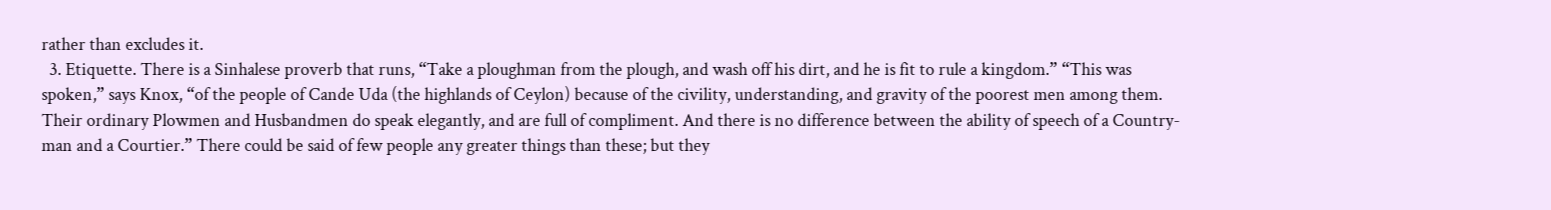rather than excludes it.
  3. Etiquette. There is a Sinhalese proverb that runs, “Take a ploughman from the plough, and wash off his dirt, and he is fit to rule a kingdom.” “This was spoken,” says Knox, “of the people of Cande Uda (the highlands of Ceylon) because of the civility, understanding, and gravity of the poorest men among them. Their ordinary Plowmen and Husbandmen do speak elegantly, and are full of compliment. And there is no difference between the ability of speech of a Country-man and a Courtier.” There could be said of few people any greater things than these; but they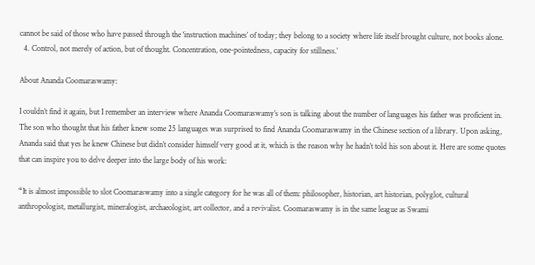cannot be said of those who have passed through the ‘instruction machines’ of today; they belong to a society where life itself brought culture, not books alone.
  4. Control, not merely of action, but of thought. Concentration, one-pointedness, capacity for stillness.’

About Ananda Coomaraswamy:

I couldn’t find it again, but I remember an interview where Ananda Coomaraswamy’s son is talking about the number of languages his father was proficient in. The son who thought that his father knew some 25 languages was surprised to find Ananda Coomaraswamy in the Chinese section of a library. Upon asking, Ananda said that yes he knew Chinese but didn’t consider himself very good at it, which is the reason why he hadn’t told his son about it. Here are some quotes that can inspire you to delve deeper into the large body of his work:

“It is almost impossible to slot Coomaraswamy into a single category for he was all of them: philosopher, historian, art historian, polyglot, cultural anthropologist, metallurgist, mineralogist, archaeologist, art collector, and a revivalist. Coomaraswamy is in the same league as Swami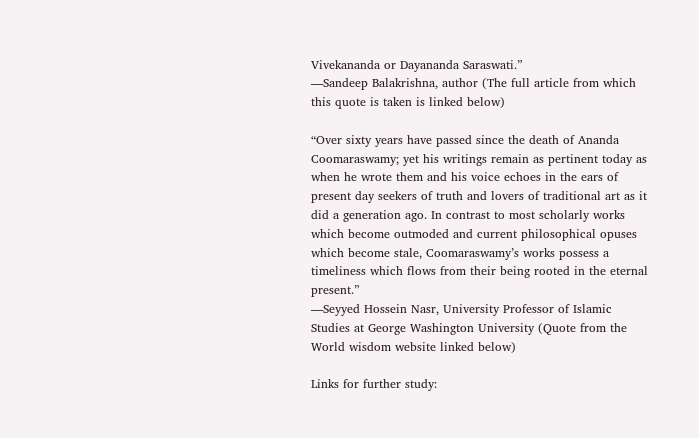Vivekananda or Dayananda Saraswati.”
—Sandeep Balakrishna, author (The full article from which this quote is taken is linked below)

“Over sixty years have passed since the death of Ananda Coomaraswamy; yet his writings remain as pertinent today as when he wrote them and his voice echoes in the ears of present day seekers of truth and lovers of traditional art as it did a generation ago. In contrast to most scholarly works which become outmoded and current philosophical opuses which become stale, Coomaraswamy’s works possess a timeliness which flows from their being rooted in the eternal present.”
—Seyyed Hossein Nasr, University Professor of Islamic Studies at George Washington University (Quote from the World wisdom website linked below)

Links for further study: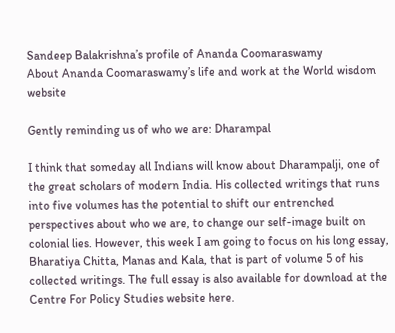Sandeep Balakrishna’s profile of Ananda Coomaraswamy
About Ananda Coomaraswamy’s life and work at the World wisdom website

Gently reminding us of who we are: Dharampal

I think that someday all Indians will know about Dharampalji, one of the great scholars of modern India. His collected writings that runs into five volumes has the potential to shift our entrenched perspectives about who we are, to change our self-image built on colonial lies. However, this week I am going to focus on his long essay, Bharatiya Chitta, Manas and Kala, that is part of volume 5 of his collected writings. The full essay is also available for download at the Centre For Policy Studies website here.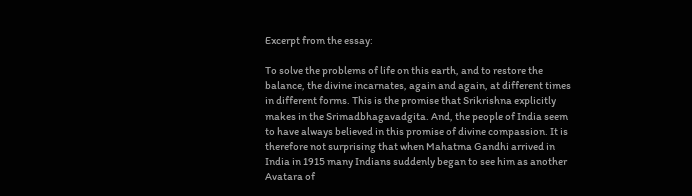Excerpt from the essay:

To solve the problems of life on this earth, and to restore the balance, the divine incarnates, again and again, at different times in different forms. This is the promise that Srikrishna explicitly makes in the Srimadbhagavadgita. And, the people of India seem to have always believed in this promise of divine compassion. It is therefore not surprising that when Mahatma Gandhi arrived in India in 1915 many Indians suddenly began to see him as another Avatara of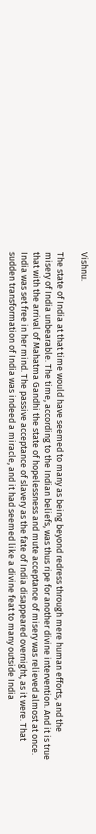Vishnu.

The state of India at that time would have seemed to many as being beyond redress through mere human efforts, and the misery of India unbearable. The time, according to the Indian beliefs, was thus ripe for another divine intervention. And it is true that with the arrival of Mahatma Gandhi the state of hopelessness and mute acceptance of misery was relieved almost at once. India was set free in her mind. The passive acceptance of slavery as the fate of India disappeared overnight, as it were. That sudden transformation of India was indeed a miracle, and it had seemed like a divine feat to many outside India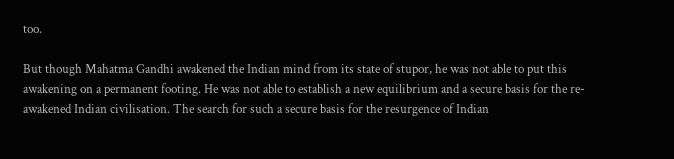too.

But though Mahatma Gandhi awakened the Indian mind from its state of stupor, he was not able to put this awakening on a permanent footing. He was not able to establish a new equilibrium and a secure basis for the re-awakened Indian civilisation. The search for such a secure basis for the resurgence of Indian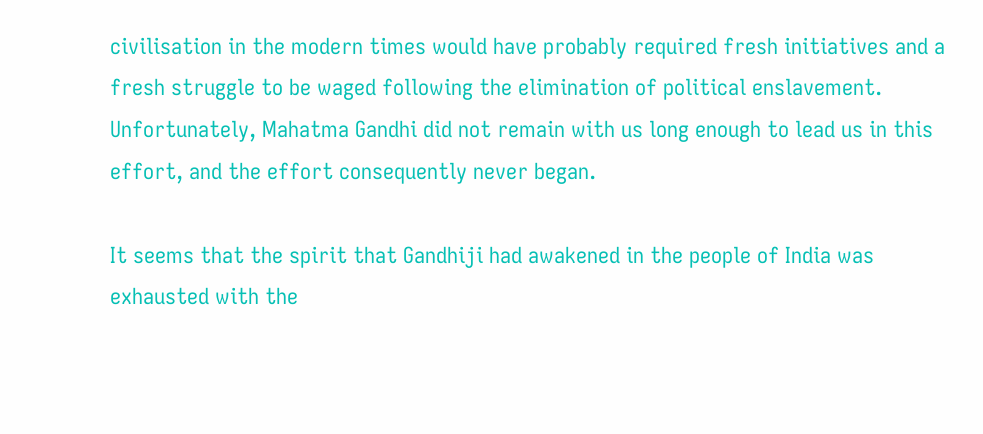civilisation in the modern times would have probably required fresh initiatives and a fresh struggle to be waged following the elimination of political enslavement. Unfortunately, Mahatma Gandhi did not remain with us long enough to lead us in this effort, and the effort consequently never began.

It seems that the spirit that Gandhiji had awakened in the people of India was exhausted with the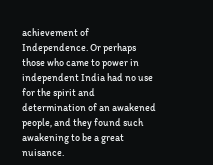achievement of Independence. Or perhaps those who came to power in independent India had no use for the spirit and determination of an awakened people, and they found such awakening to be a great nuisance.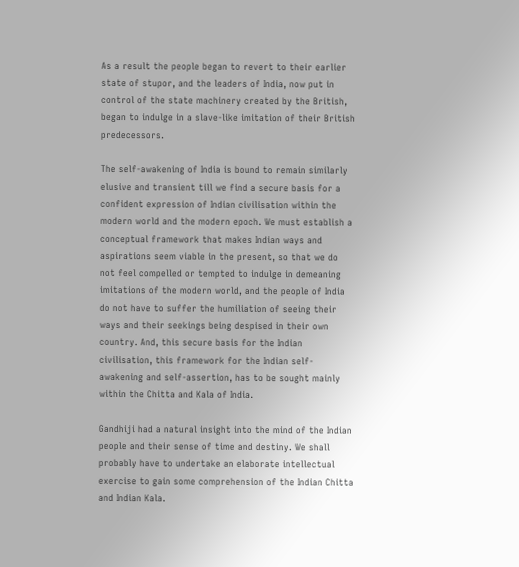As a result the people began to revert to their earlier state of stupor, and the leaders of India, now put in control of the state machinery created by the British, began to indulge in a slave-like imitation of their British predecessors.

The self-awakening of India is bound to remain similarly elusive and transient till we find a secure basis for a confident expression of Indian civilisation within the modern world and the modern epoch. We must establish a conceptual framework that makes Indian ways and aspirations seem viable in the present, so that we do not feel compelled or tempted to indulge in demeaning imitations of the modern world, and the people of India do not have to suffer the humiliation of seeing their ways and their seekings being despised in their own country. And, this secure basis for the Indian civilisation, this framework for the Indian self-awakening and self-assertion, has to be sought mainly within the Chitta and Kala of India.

Gandhiji had a natural insight into the mind of the Indian people and their sense of time and destiny. We shall probably have to undertake an elaborate intellectual exercise to gain some comprehension of the Indian Chitta and Indian Kala.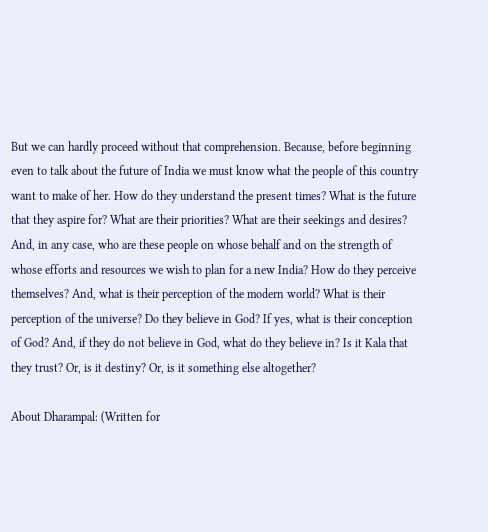But we can hardly proceed without that comprehension. Because, before beginning even to talk about the future of India we must know what the people of this country want to make of her. How do they understand the present times? What is the future that they aspire for? What are their priorities? What are their seekings and desires? And, in any case, who are these people on whose behalf and on the strength of whose efforts and resources we wish to plan for a new India? How do they perceive themselves? And, what is their perception of the modern world? What is their perception of the universe? Do they believe in God? If yes, what is their conception of God? And, if they do not believe in God, what do they believe in? Is it Kala that they trust? Or, is it destiny? Or, is it something else altogether?

About Dharampal: (Written for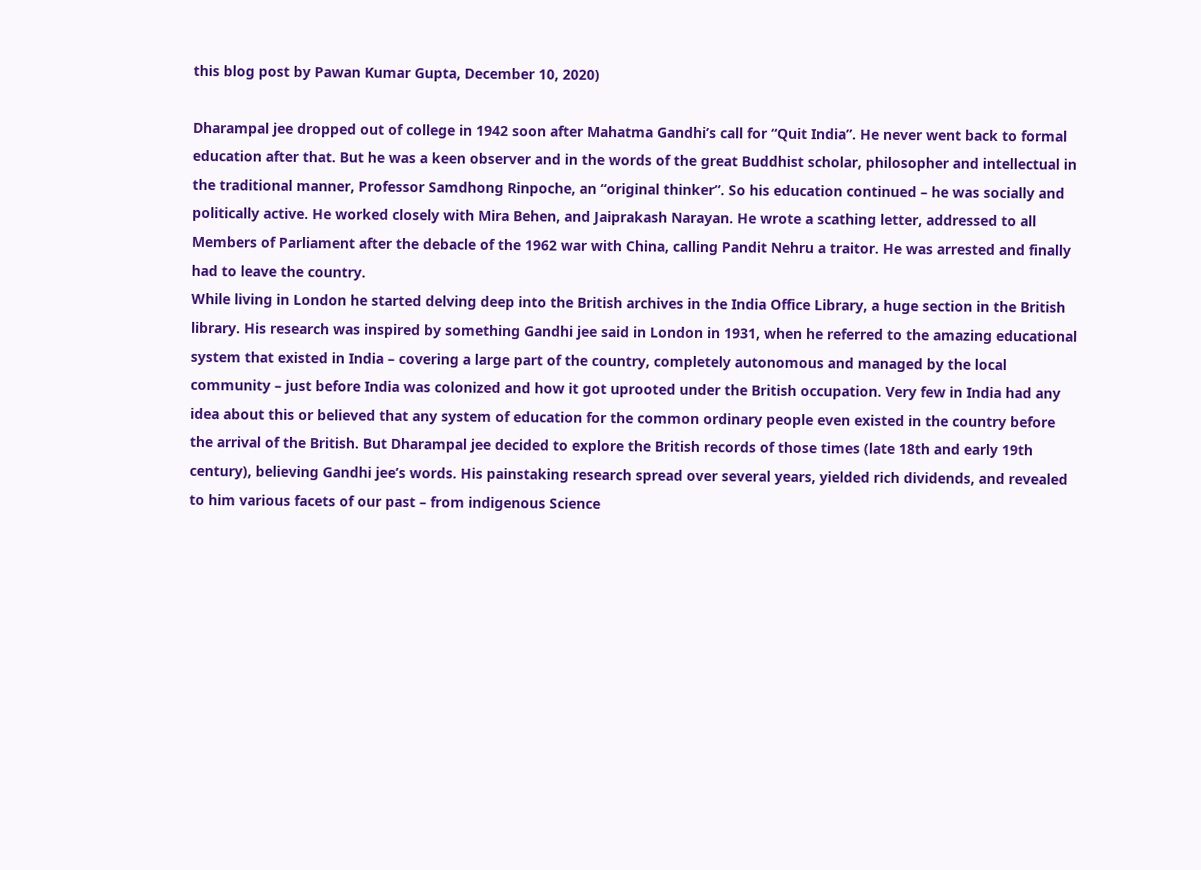this blog post by Pawan Kumar Gupta, December 10, 2020)

Dharampal jee dropped out of college in 1942 soon after Mahatma Gandhi’s call for “Quit India”. He never went back to formal education after that. But he was a keen observer and in the words of the great Buddhist scholar, philosopher and intellectual in the traditional manner, Professor Samdhong Rinpoche, an “original thinker”. So his education continued – he was socially and politically active. He worked closely with Mira Behen, and Jaiprakash Narayan. He wrote a scathing letter, addressed to all Members of Parliament after the debacle of the 1962 war with China, calling Pandit Nehru a traitor. He was arrested and finally had to leave the country.
While living in London he started delving deep into the British archives in the India Office Library, a huge section in the British library. His research was inspired by something Gandhi jee said in London in 1931, when he referred to the amazing educational system that existed in India – covering a large part of the country, completely autonomous and managed by the local community – just before India was colonized and how it got uprooted under the British occupation. Very few in India had any idea about this or believed that any system of education for the common ordinary people even existed in the country before the arrival of the British. But Dharampal jee decided to explore the British records of those times (late 18th and early 19th century), believing Gandhi jee’s words. His painstaking research spread over several years, yielded rich dividends, and revealed to him various facets of our past – from indigenous Science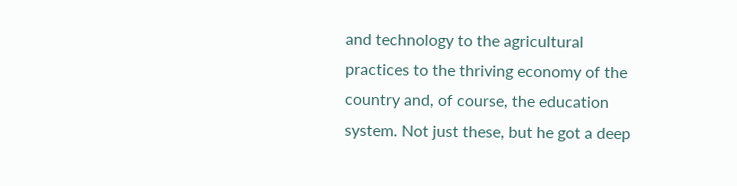and technology to the agricultural practices to the thriving economy of the country and, of course, the education system. Not just these, but he got a deep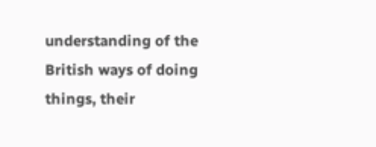understanding of the British ways of doing things, their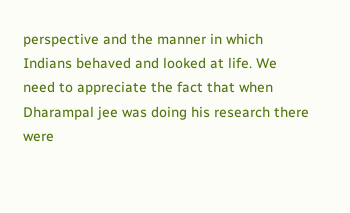perspective and the manner in which Indians behaved and looked at life. We need to appreciate the fact that when Dharampal jee was doing his research there were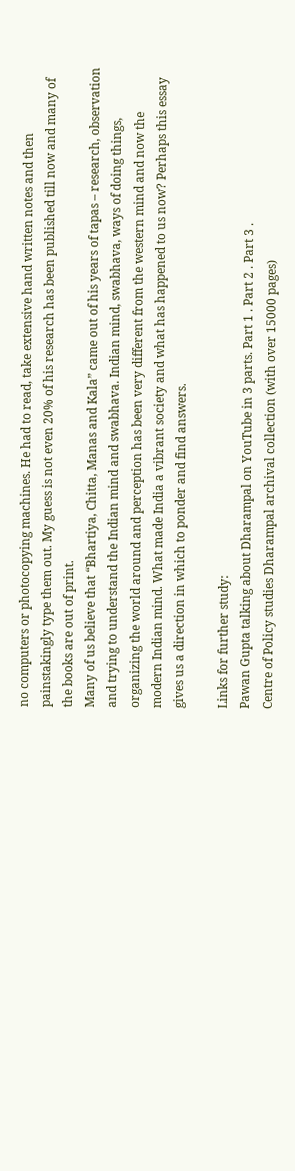no computers or photocopying machines. He had to read, take extensive hand written notes and then painstakingly type them out. My guess is not even 20% of his research has been published till now and many of the books are out of print.
Many of us believe that “Bhartiya, Chitta, Manas and Kala” came out of his years of tapas – research, observation and trying to understand the Indian mind and swabhava. Indian mind, swabhava, ways of doing things, organizing the world around and perception has been very different from the western mind and now the modern Indian mind. What made India a vibrant society and what has happened to us now? Perhaps this essay gives us a direction in which to ponder and find answers.

Links for further study:
Pawan Gupta talking about Dharampal on YouTube in 3 parts. Part 1 . Part 2 . Part 3 .
Centre of Policy studies Dharampal archival collection (with over 15000 pages)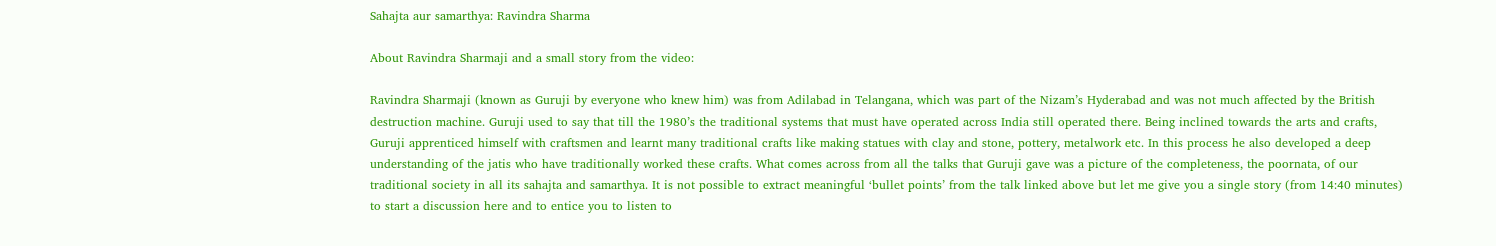Sahajta aur samarthya: Ravindra Sharma

About Ravindra Sharmaji and a small story from the video:

Ravindra Sharmaji (known as Guruji by everyone who knew him) was from Adilabad in Telangana, which was part of the Nizam’s Hyderabad and was not much affected by the British destruction machine. Guruji used to say that till the 1980’s the traditional systems that must have operated across India still operated there. Being inclined towards the arts and crafts, Guruji apprenticed himself with craftsmen and learnt many traditional crafts like making statues with clay and stone, pottery, metalwork etc. In this process he also developed a deep understanding of the jatis who have traditionally worked these crafts. What comes across from all the talks that Guruji gave was a picture of the completeness, the poornata, of our traditional society in all its sahajta and samarthya. It is not possible to extract meaningful ‘bullet points’ from the talk linked above but let me give you a single story (from 14:40 minutes) to start a discussion here and to entice you to listen to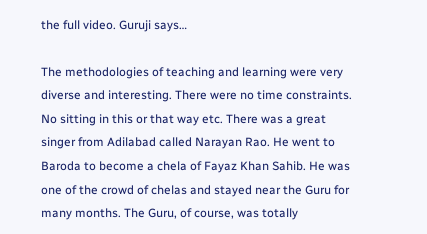the full video. Guruji says…

The methodologies of teaching and learning were very diverse and interesting. There were no time constraints. No sitting in this or that way etc. There was a great singer from Adilabad called Narayan Rao. He went to Baroda to become a chela of Fayaz Khan Sahib. He was one of the crowd of chelas and stayed near the Guru for many months. The Guru, of course, was totally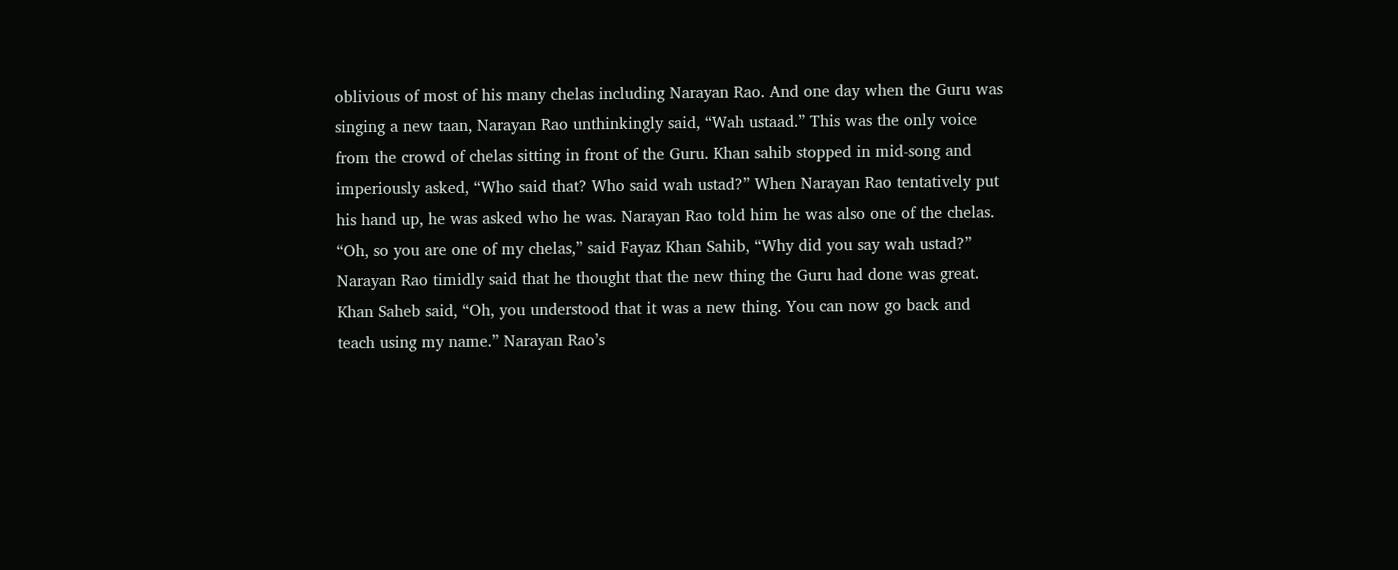oblivious of most of his many chelas including Narayan Rao. And one day when the Guru was singing a new taan, Narayan Rao unthinkingly said, “Wah ustaad.” This was the only voice from the crowd of chelas sitting in front of the Guru. Khan sahib stopped in mid-song and imperiously asked, “Who said that? Who said wah ustad?” When Narayan Rao tentatively put his hand up, he was asked who he was. Narayan Rao told him he was also one of the chelas. “Oh, so you are one of my chelas,” said Fayaz Khan Sahib, “Why did you say wah ustad?” Narayan Rao timidly said that he thought that the new thing the Guru had done was great. Khan Saheb said, “Oh, you understood that it was a new thing. You can now go back and teach using my name.” Narayan Rao’s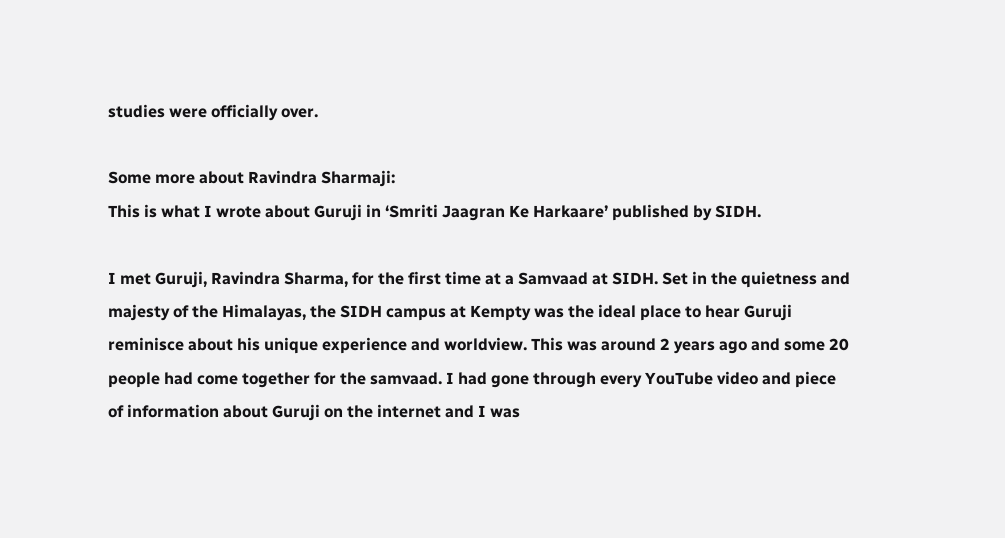studies were officially over.

Some more about Ravindra Sharmaji:
This is what I wrote about Guruji in ‘Smriti Jaagran Ke Harkaare’ published by SIDH.

I met Guruji, Ravindra Sharma, for the first time at a Samvaad at SIDH. Set in the quietness and majesty of the Himalayas, the SIDH campus at Kempty was the ideal place to hear Guruji reminisce about his unique experience and worldview. This was around 2 years ago and some 20 people had come together for the samvaad. I had gone through every YouTube video and piece of information about Guruji on the internet and I was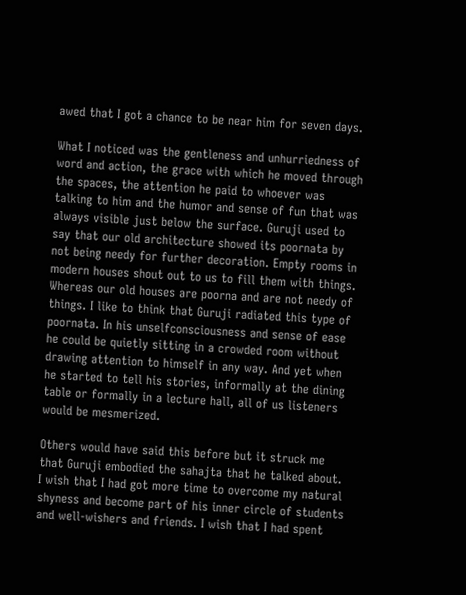awed that I got a chance to be near him for seven days.

What I noticed was the gentleness and unhurriedness of word and action, the grace with which he moved through the spaces, the attention he paid to whoever was talking to him and the humor and sense of fun that was always visible just below the surface. Guruji used to say that our old architecture showed its poornata by not being needy for further decoration. Empty rooms in modern houses shout out to us to fill them with things. Whereas our old houses are poorna and are not needy of things. I like to think that Guruji radiated this type of poornata. In his unselfconsciousness and sense of ease he could be quietly sitting in a crowded room without drawing attention to himself in any way. And yet when he started to tell his stories, informally at the dining table or formally in a lecture hall, all of us listeners would be mesmerized.

Others would have said this before but it struck me that Guruji embodied the sahajta that he talked about. I wish that I had got more time to overcome my natural shyness and become part of his inner circle of students and well-wishers and friends. I wish that I had spent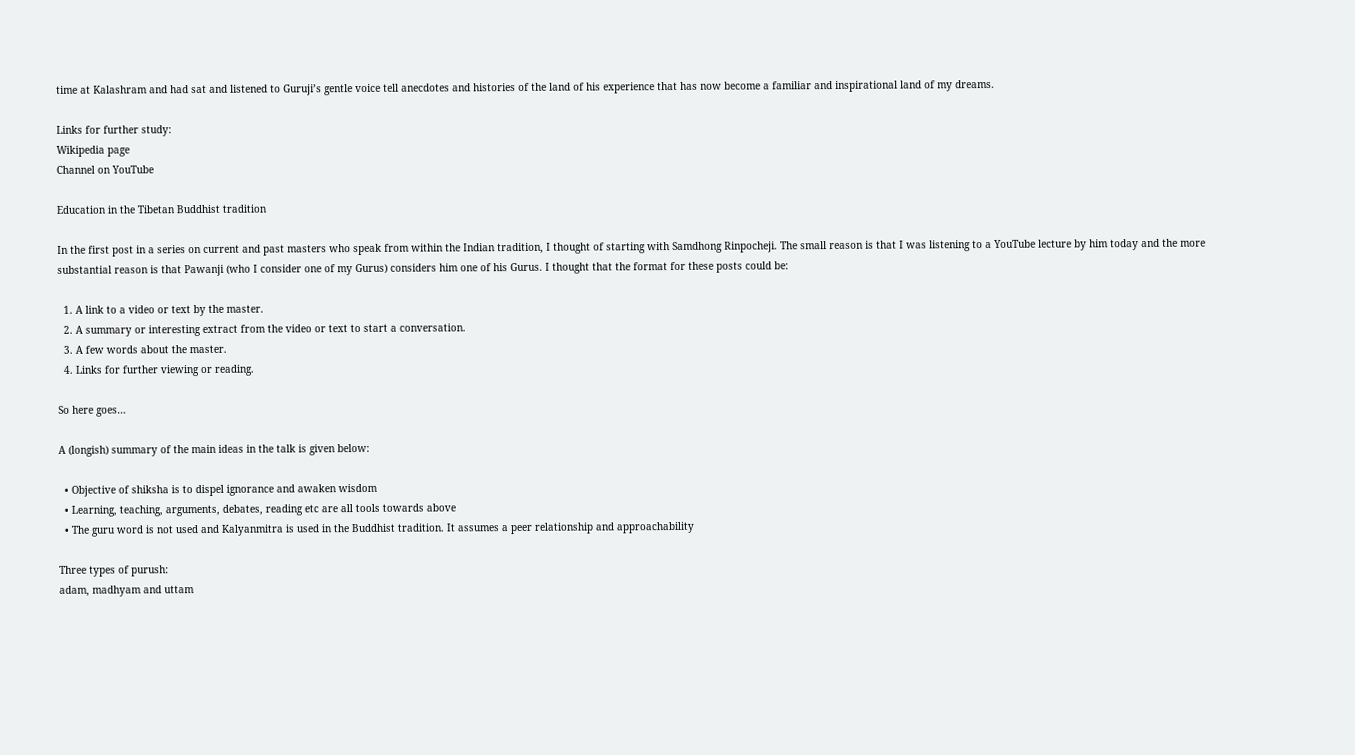time at Kalashram and had sat and listened to Guruji’s gentle voice tell anecdotes and histories of the land of his experience that has now become a familiar and inspirational land of my dreams.

Links for further study:
Wikipedia page
Channel on YouTube

Education in the Tibetan Buddhist tradition

In the first post in a series on current and past masters who speak from within the Indian tradition, I thought of starting with Samdhong Rinpocheji. The small reason is that I was listening to a YouTube lecture by him today and the more substantial reason is that Pawanji (who I consider one of my Gurus) considers him one of his Gurus. I thought that the format for these posts could be:

  1. A link to a video or text by the master.
  2. A summary or interesting extract from the video or text to start a conversation.
  3. A few words about the master.
  4. Links for further viewing or reading.

So here goes…

A (longish) summary of the main ideas in the talk is given below:

  • Objective of shiksha is to dispel ignorance and awaken wisdom
  • Learning, teaching, arguments, debates, reading etc are all tools towards above
  • The guru word is not used and Kalyanmitra is used in the Buddhist tradition. It assumes a peer relationship and approachability

Three types of purush:
adam, madhyam and uttam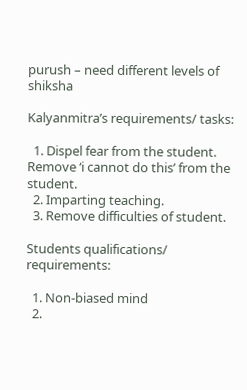purush – need different levels of shiksha

Kalyanmitra’s requirements/ tasks:

  1. Dispel fear from the student. Remove ‘i cannot do this’ from the student.
  2. Imparting teaching.
  3. Remove difficulties of student.

Students qualifications/ requirements:

  1. Non-biased mind
  2.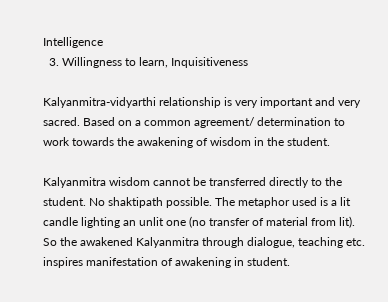Intelligence
  3. Willingness to learn, Inquisitiveness

Kalyanmitra-vidyarthi relationship is very important and very sacred. Based on a common agreement/ determination to work towards the awakening of wisdom in the student.

Kalyanmitra wisdom cannot be transferred directly to the student. No shaktipath possible. The metaphor used is a lit candle lighting an unlit one (no transfer of material from lit). So the awakened Kalyanmitra through dialogue, teaching etc. inspires manifestation of awakening in student.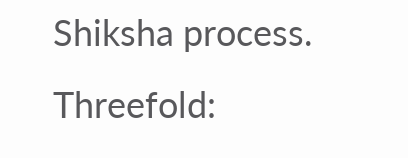Shiksha process. Threefold: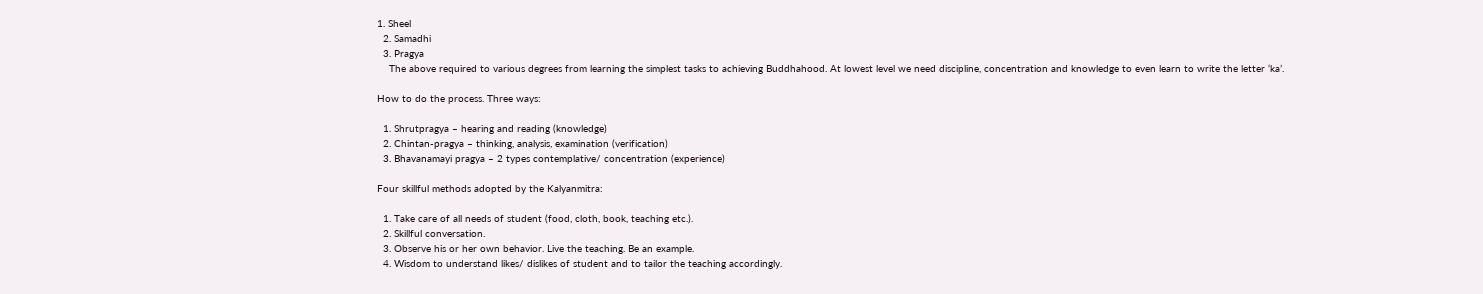1. Sheel
  2. Samadhi
  3. Pragya
    The above required to various degrees from learning the simplest tasks to achieving Buddhahood. At lowest level we need discipline, concentration and knowledge to even learn to write the letter ‘ka’.

How to do the process. Three ways:

  1. Shrutpragya – hearing and reading (knowledge)
  2. Chintan-pragya – thinking, analysis, examination (verification)
  3. Bhavanamayi pragya – 2 types contemplative/ concentration (experience)

Four skillful methods adopted by the Kalyanmitra:

  1. Take care of all needs of student (food, cloth, book, teaching etc.).
  2. Skillful conversation.
  3. Observe his or her own behavior. Live the teaching. Be an example.
  4. Wisdom to understand likes/ dislikes of student and to tailor the teaching accordingly.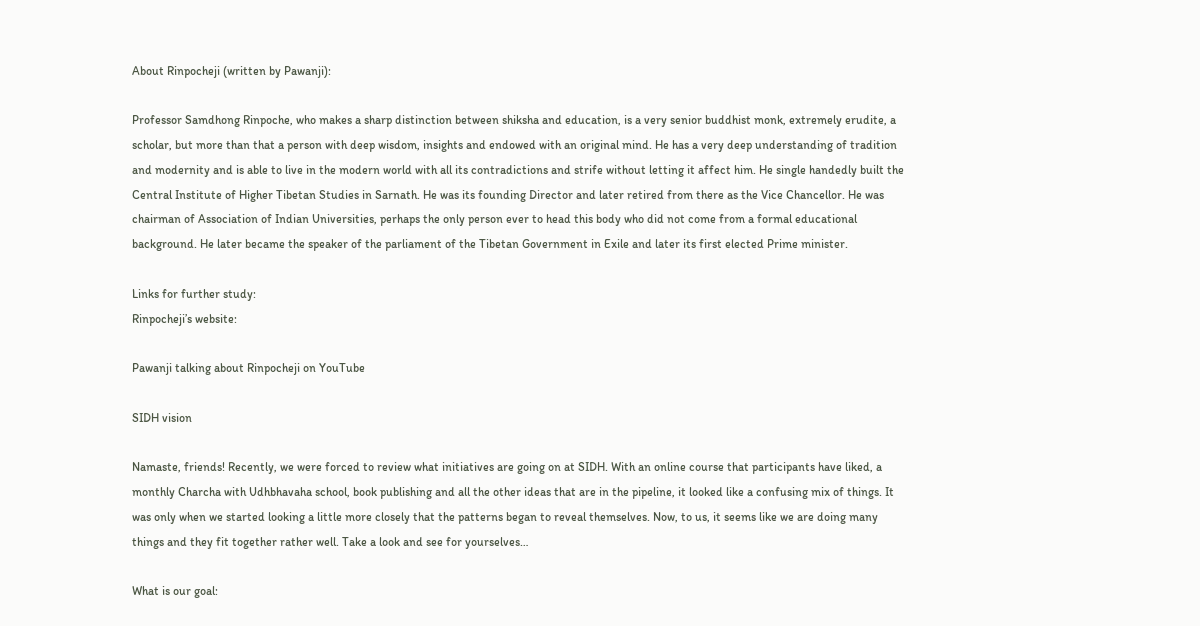About Rinpocheji (written by Pawanji):

Professor Samdhong Rinpoche, who makes a sharp distinction between shiksha and education, is a very senior buddhist monk, extremely erudite, a scholar, but more than that a person with deep wisdom, insights and endowed with an original mind. He has a very deep understanding of tradition and modernity and is able to live in the modern world with all its contradictions and strife without letting it affect him. He single handedly built the Central Institute of Higher Tibetan Studies in Sarnath. He was its founding Director and later retired from there as the Vice Chancellor. He was chairman of Association of Indian Universities, perhaps the only person ever to head this body who did not come from a formal educational background. He later became the speaker of the parliament of the Tibetan Government in Exile and later its first elected Prime minister.

Links for further study:
Rinpocheji’s website:

Pawanji talking about Rinpocheji on YouTube

SIDH vision

Namaste, friends! Recently, we were forced to review what initiatives are going on at SIDH. With an online course that participants have liked, a monthly Charcha with Udhbhavaha school, book publishing and all the other ideas that are in the pipeline, it looked like a confusing mix of things. It was only when we started looking a little more closely that the patterns began to reveal themselves. Now, to us, it seems like we are doing many things and they fit together rather well. Take a look and see for yourselves…

What is our goal: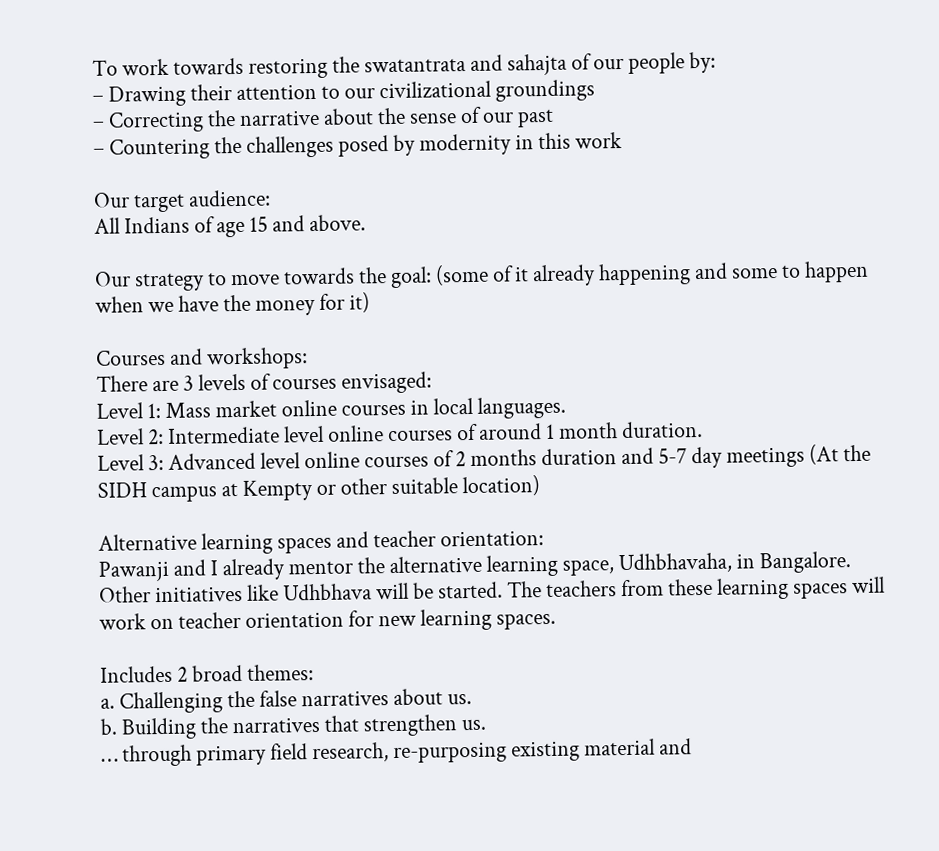To work towards restoring the swatantrata and sahajta of our people by:
– Drawing their attention to our civilizational groundings
– Correcting the narrative about the sense of our past
– Countering the challenges posed by modernity in this work

Our target audience:
All Indians of age 15 and above.

Our strategy to move towards the goal: (some of it already happening and some to happen when we have the money for it)

Courses and workshops:
There are 3 levels of courses envisaged:
Level 1: Mass market online courses in local languages.
Level 2: Intermediate level online courses of around 1 month duration.
Level 3: Advanced level online courses of 2 months duration and 5-7 day meetings (At the SIDH campus at Kempty or other suitable location)

Alternative learning spaces and teacher orientation:
Pawanji and I already mentor the alternative learning space, Udhbhavaha, in Bangalore. Other initiatives like Udhbhava will be started. The teachers from these learning spaces will work on teacher orientation for new learning spaces.

Includes 2 broad themes:
a. Challenging the false narratives about us.
b. Building the narratives that strengthen us.
… through primary field research, re-purposing existing material and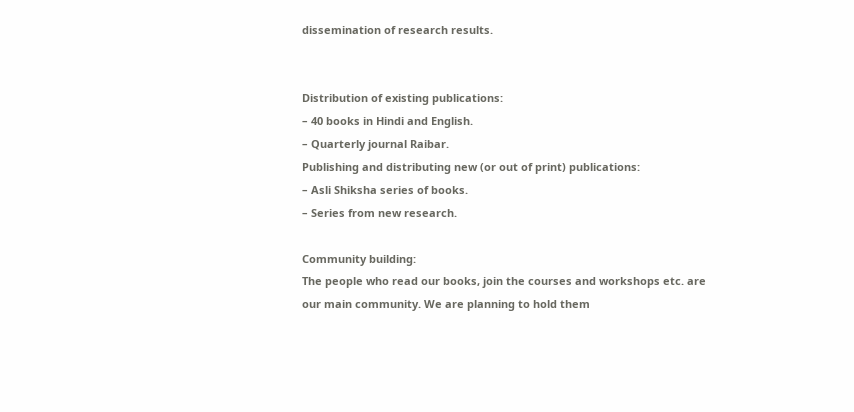dissemination of research results.


Distribution of existing publications:
– 40 books in Hindi and English.
– Quarterly journal Raibar.
Publishing and distributing new (or out of print) publications:
– Asli Shiksha series of books.
– Series from new research.

Community building:
The people who read our books, join the courses and workshops etc. are our main community. We are planning to hold them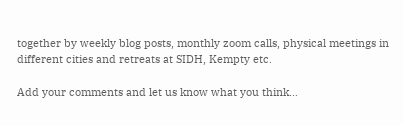together by weekly blog posts, monthly zoom calls, physical meetings in different cities and retreats at SIDH, Kempty etc.

Add your comments and let us know what you think…